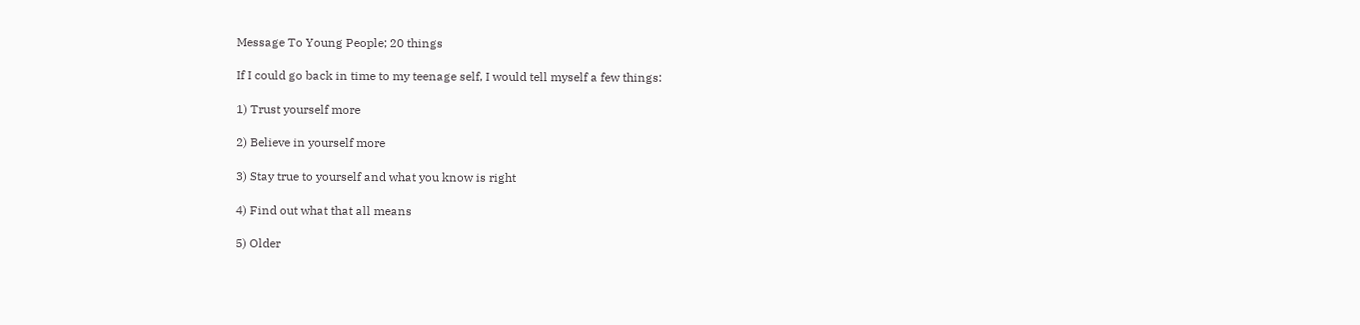Message To Young People; 20 things

If I could go back in time to my teenage self, I would tell myself a few things:

1) Trust yourself more

2) Believe in yourself more

3) Stay true to yourself and what you know is right

4) Find out what that all means

5) Older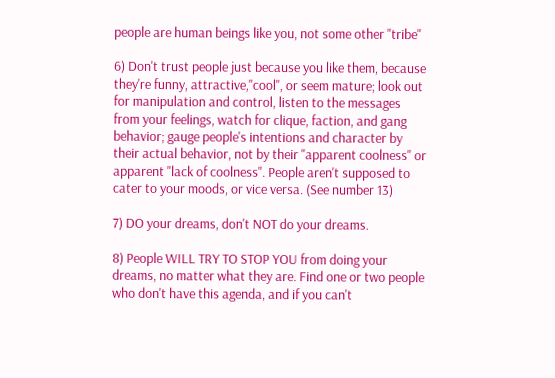people are human beings like you, not some other "tribe"

6) Don't trust people just because you like them, because they're funny, attractive,"cool", or seem mature; look out for manipulation and control, listen to the messages from your feelings, watch for clique, faction, and gang behavior; gauge people's intentions and character by their actual behavior, not by their "apparent coolness" or apparent "lack of coolness". People aren't supposed to cater to your moods, or vice versa. (See number 13)

7) DO your dreams, don't NOT do your dreams.

8) People WILL TRY TO STOP YOU from doing your dreams, no matter what they are. Find one or two people who don't have this agenda, and if you can't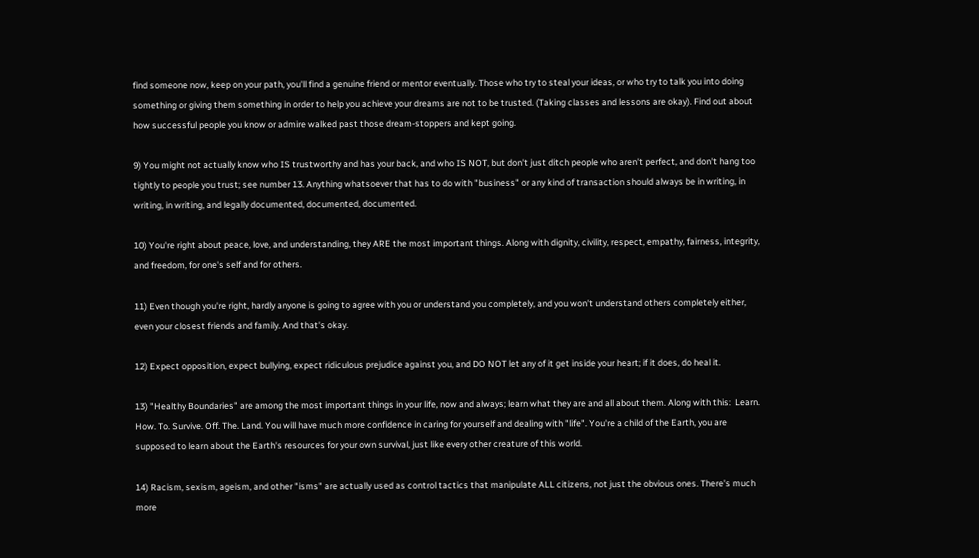find someone now, keep on your path, you'll find a genuine friend or mentor eventually. Those who try to steal your ideas, or who try to talk you into doing something or giving them something in order to help you achieve your dreams are not to be trusted. (Taking classes and lessons are okay). Find out about how successful people you know or admire walked past those dream-stoppers and kept going.

9) You might not actually know who IS trustworthy and has your back, and who IS NOT, but don't just ditch people who aren't perfect, and don't hang too tightly to people you trust; see number 13. Anything whatsoever that has to do with "business" or any kind of transaction should always be in writing, in writing, in writing, and legally documented, documented, documented.

10) You're right about peace, love, and understanding, they ARE the most important things. Along with dignity, civility, respect, empathy, fairness, integrity, and freedom, for one's self and for others.

11) Even though you're right, hardly anyone is going to agree with you or understand you completely, and you won't understand others completely either, even your closest friends and family. And that's okay.

12) Expect opposition, expect bullying, expect ridiculous prejudice against you, and DO NOT let any of it get inside your heart; if it does, do heal it.

13) "Healthy Boundaries" are among the most important things in your life, now and always; learn what they are and all about them. Along with this:  Learn. How. To. Survive. Off. The. Land. You will have much more confidence in caring for yourself and dealing with "life". You're a child of the Earth, you are supposed to learn about the Earth's resources for your own survival, just like every other creature of this world.

14) Racism, sexism, ageism, and other "isms" are actually used as control tactics that manipulate ALL citizens, not just the obvious ones. There's much more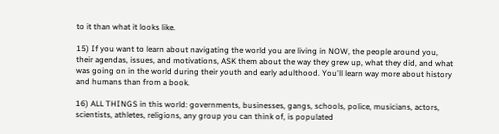to it than what it looks like.

15) If you want to learn about navigating the world you are living in NOW, the people around you, their agendas, issues, and motivations, ASK them about the way they grew up, what they did, and what was going on in the world during their youth and early adulthood. You'll learn way more about history and humans than from a book.

16) ALL THINGS in this world: governments, businesses, gangs, schools, police, musicians, actors, scientists, athletes, religions, any group you can think of, is populated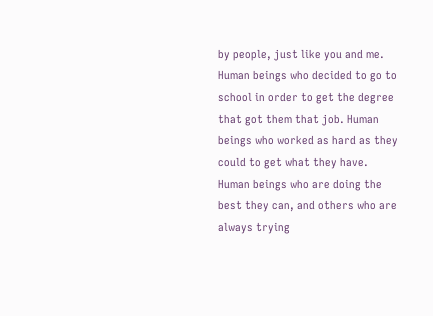by people, just like you and me. Human beings who decided to go to school in order to get the degree that got them that job. Human beings who worked as hard as they could to get what they have. Human beings who are doing the best they can, and others who are always trying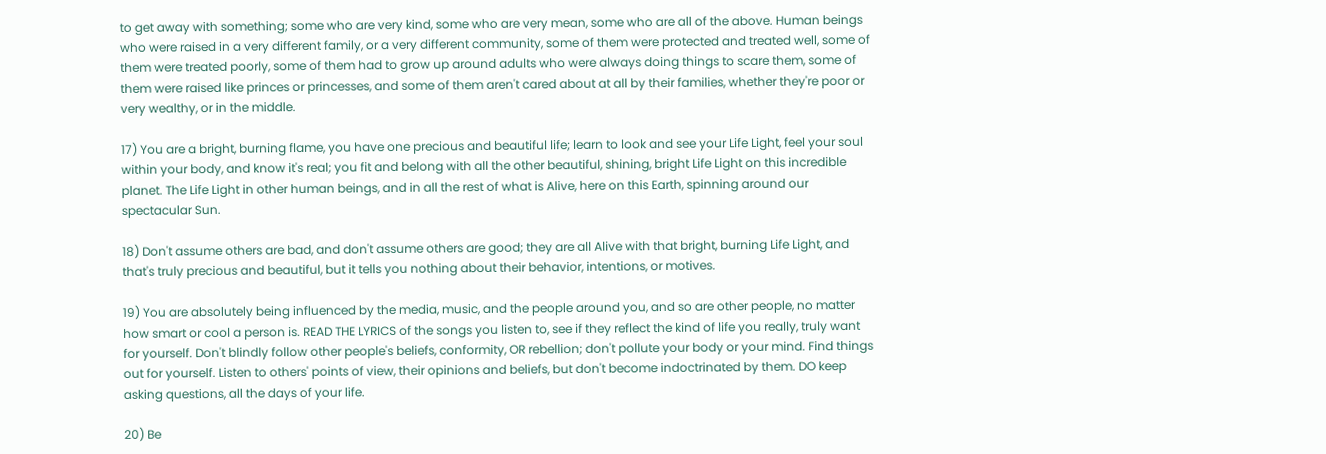to get away with something; some who are very kind, some who are very mean, some who are all of the above. Human beings who were raised in a very different family, or a very different community, some of them were protected and treated well, some of them were treated poorly, some of them had to grow up around adults who were always doing things to scare them, some of them were raised like princes or princesses, and some of them aren't cared about at all by their families, whether they're poor or very wealthy, or in the middle.

17) You are a bright, burning flame, you have one precious and beautiful life; learn to look and see your Life Light, feel your soul within your body, and know it's real; you fit and belong with all the other beautiful, shining, bright Life Light on this incredible planet. The Life Light in other human beings, and in all the rest of what is Alive, here on this Earth, spinning around our spectacular Sun.

18) Don't assume others are bad, and don't assume others are good; they are all Alive with that bright, burning Life Light, and that's truly precious and beautiful, but it tells you nothing about their behavior, intentions, or motives.

19) You are absolutely being influenced by the media, music, and the people around you, and so are other people, no matter how smart or cool a person is. READ THE LYRICS of the songs you listen to, see if they reflect the kind of life you really, truly want for yourself. Don't blindly follow other people's beliefs, conformity, OR rebellion; don't pollute your body or your mind. Find things out for yourself. Listen to others' points of view, their opinions and beliefs, but don't become indoctrinated by them. DO keep asking questions, all the days of your life.

20) Be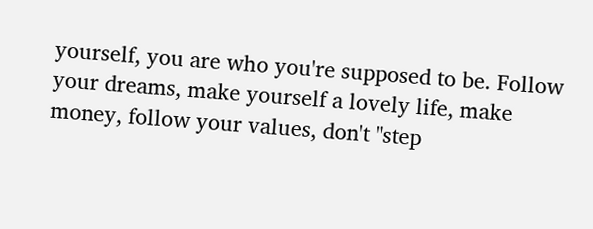yourself, you are who you're supposed to be. Follow your dreams, make yourself a lovely life, make money, follow your values, don't "step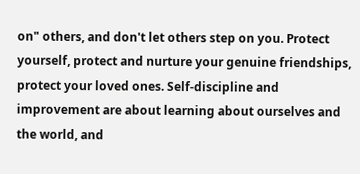on" others, and don't let others step on you. Protect yourself, protect and nurture your genuine friendships, protect your loved ones. Self-discipline and improvement are about learning about ourselves and the world, and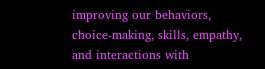improving our behaviors, choice-making, skills, empathy, and interactions with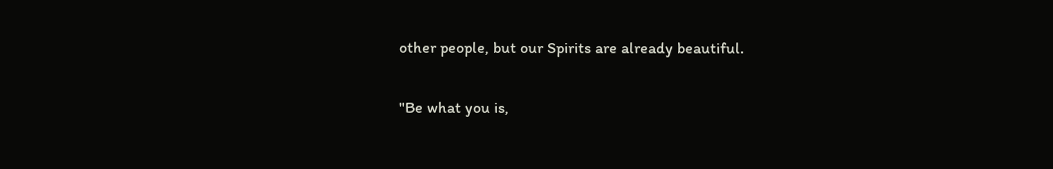other people, but our Spirits are already beautiful.

"Be what you is,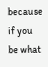because if you be what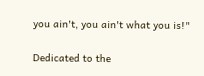you ain't, you ain't what you is!"

Dedicated to the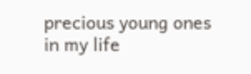precious young ones in my life